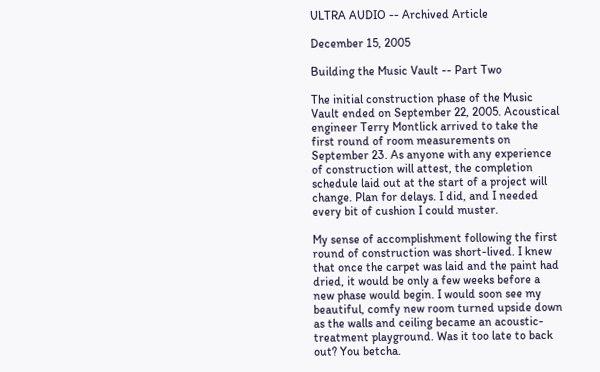ULTRA AUDIO -- Archived Article

December 15, 2005

Building the Music Vault -- Part Two

The initial construction phase of the Music Vault ended on September 22, 2005. Acoustical engineer Terry Montlick arrived to take the first round of room measurements on September 23. As anyone with any experience of construction will attest, the completion schedule laid out at the start of a project will change. Plan for delays. I did, and I needed every bit of cushion I could muster.

My sense of accomplishment following the first round of construction was short-lived. I knew that once the carpet was laid and the paint had dried, it would be only a few weeks before a new phase would begin. I would soon see my beautiful, comfy new room turned upside down as the walls and ceiling became an acoustic-treatment playground. Was it too late to back out? You betcha.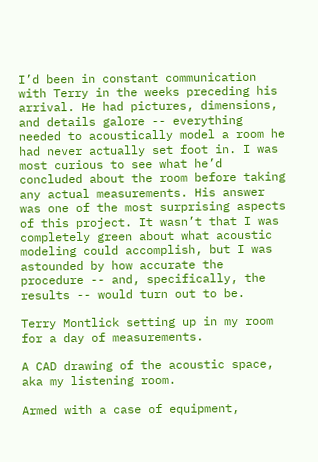I’d been in constant communication with Terry in the weeks preceding his arrival. He had pictures, dimensions, and details galore -- everything needed to acoustically model a room he had never actually set foot in. I was most curious to see what he’d concluded about the room before taking any actual measurements. His answer was one of the most surprising aspects of this project. It wasn’t that I was completely green about what acoustic modeling could accomplish, but I was astounded by how accurate the procedure -- and, specifically, the results -- would turn out to be.

Terry Montlick setting up in my room for a day of measurements.

A CAD drawing of the acoustic space, aka my listening room.

Armed with a case of equipment,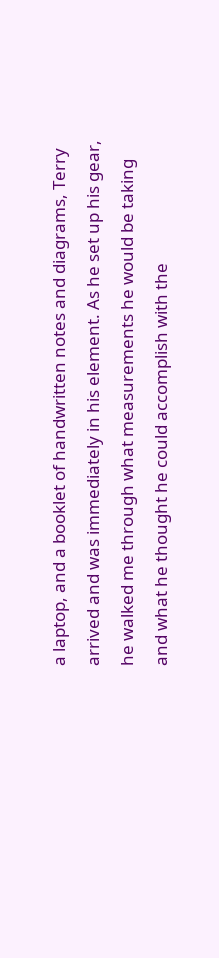a laptop, and a booklet of handwritten notes and diagrams, Terry arrived and was immediately in his element. As he set up his gear, he walked me through what measurements he would be taking and what he thought he could accomplish with the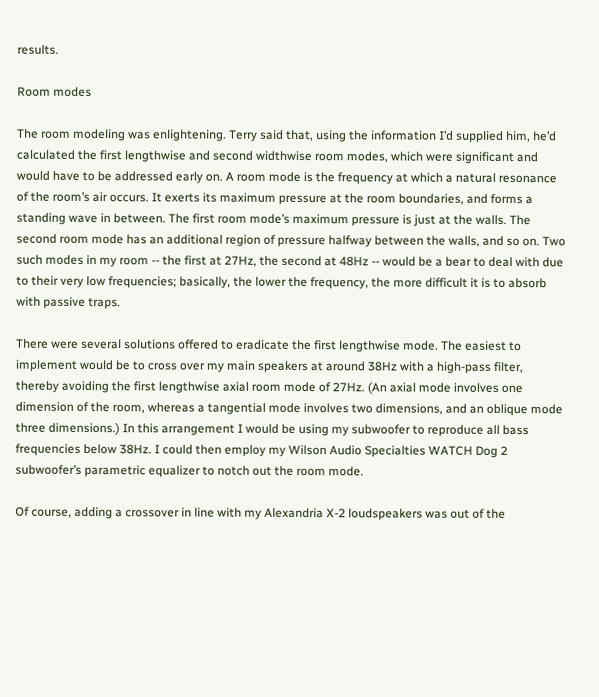results.

Room modes

The room modeling was enlightening. Terry said that, using the information I’d supplied him, he’d calculated the first lengthwise and second widthwise room modes, which were significant and would have to be addressed early on. A room mode is the frequency at which a natural resonance of the room’s air occurs. It exerts its maximum pressure at the room boundaries, and forms a standing wave in between. The first room mode’s maximum pressure is just at the walls. The second room mode has an additional region of pressure halfway between the walls, and so on. Two such modes in my room -- the first at 27Hz, the second at 48Hz -- would be a bear to deal with due to their very low frequencies; basically, the lower the frequency, the more difficult it is to absorb with passive traps.

There were several solutions offered to eradicate the first lengthwise mode. The easiest to implement would be to cross over my main speakers at around 38Hz with a high-pass filter, thereby avoiding the first lengthwise axial room mode of 27Hz. (An axial mode involves one dimension of the room, whereas a tangential mode involves two dimensions, and an oblique mode three dimensions.) In this arrangement I would be using my subwoofer to reproduce all bass frequencies below 38Hz. I could then employ my Wilson Audio Specialties WATCH Dog 2 subwoofer’s parametric equalizer to notch out the room mode.

Of course, adding a crossover in line with my Alexandria X-2 loudspeakers was out of the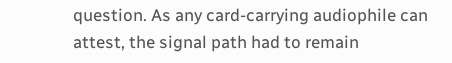question. As any card-carrying audiophile can attest, the signal path had to remain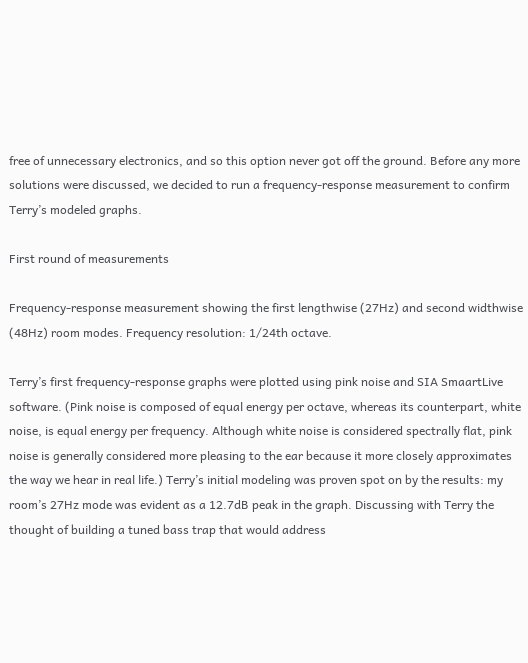free of unnecessary electronics, and so this option never got off the ground. Before any more solutions were discussed, we decided to run a frequency-response measurement to confirm Terry’s modeled graphs.

First round of measurements

Frequency-response measurement showing the first lengthwise (27Hz) and second widthwise (48Hz) room modes. Frequency resolution: 1/24th octave.

Terry’s first frequency-response graphs were plotted using pink noise and SIA SmaartLive software. (Pink noise is composed of equal energy per octave, whereas its counterpart, white noise, is equal energy per frequency. Although white noise is considered spectrally flat, pink noise is generally considered more pleasing to the ear because it more closely approximates the way we hear in real life.) Terry’s initial modeling was proven spot on by the results: my room’s 27Hz mode was evident as a 12.7dB peak in the graph. Discussing with Terry the thought of building a tuned bass trap that would address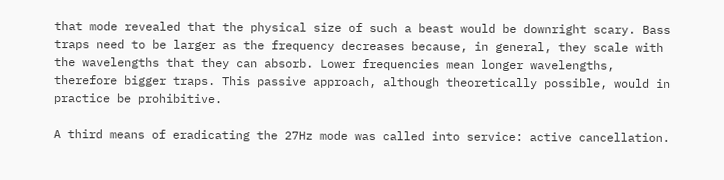that mode revealed that the physical size of such a beast would be downright scary. Bass traps need to be larger as the frequency decreases because, in general, they scale with the wavelengths that they can absorb. Lower frequencies mean longer wavelengths, therefore bigger traps. This passive approach, although theoretically possible, would in practice be prohibitive.

A third means of eradicating the 27Hz mode was called into service: active cancellation.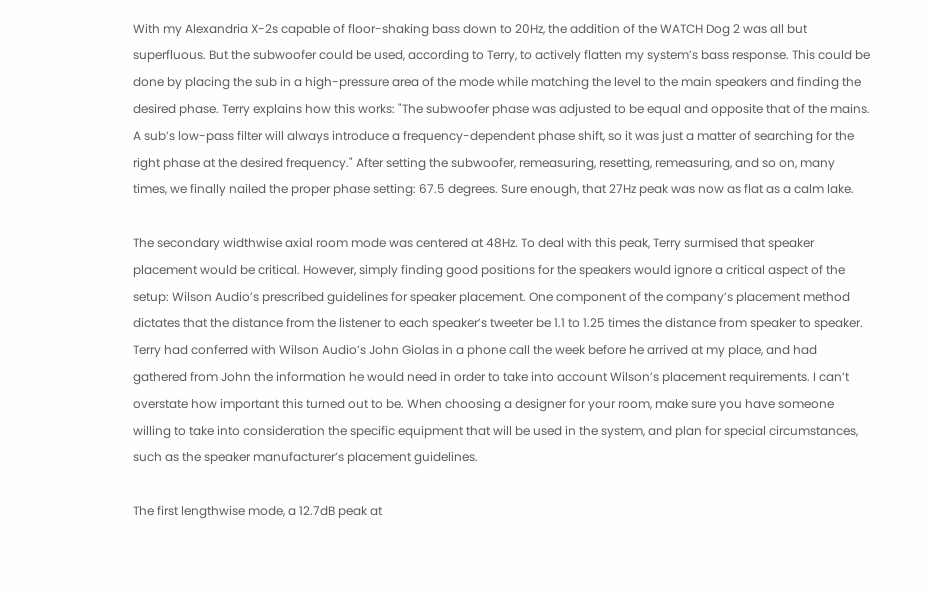With my Alexandria X-2s capable of floor-shaking bass down to 20Hz, the addition of the WATCH Dog 2 was all but superfluous. But the subwoofer could be used, according to Terry, to actively flatten my system’s bass response. This could be done by placing the sub in a high-pressure area of the mode while matching the level to the main speakers and finding the desired phase. Terry explains how this works: "The subwoofer phase was adjusted to be equal and opposite that of the mains. A sub’s low-pass filter will always introduce a frequency-dependent phase shift, so it was just a matter of searching for the right phase at the desired frequency." After setting the subwoofer, remeasuring, resetting, remeasuring, and so on, many times, we finally nailed the proper phase setting: 67.5 degrees. Sure enough, that 27Hz peak was now as flat as a calm lake.

The secondary widthwise axial room mode was centered at 48Hz. To deal with this peak, Terry surmised that speaker placement would be critical. However, simply finding good positions for the speakers would ignore a critical aspect of the setup: Wilson Audio’s prescribed guidelines for speaker placement. One component of the company’s placement method dictates that the distance from the listener to each speaker’s tweeter be 1.1 to 1.25 times the distance from speaker to speaker. Terry had conferred with Wilson Audio’s John Giolas in a phone call the week before he arrived at my place, and had gathered from John the information he would need in order to take into account Wilson’s placement requirements. I can’t overstate how important this turned out to be. When choosing a designer for your room, make sure you have someone willing to take into consideration the specific equipment that will be used in the system, and plan for special circumstances, such as the speaker manufacturer’s placement guidelines.

The first lengthwise mode, a 12.7dB peak at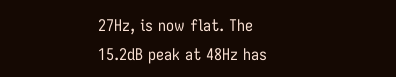27Hz, is now flat. The 15.2dB peak at 48Hz has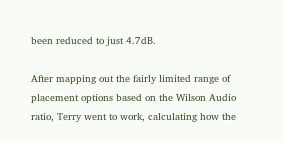been reduced to just 4.7dB.

After mapping out the fairly limited range of placement options based on the Wilson Audio ratio, Terry went to work, calculating how the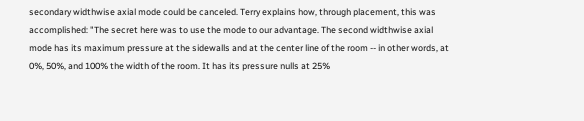secondary widthwise axial mode could be canceled. Terry explains how, through placement, this was accomplished: "The secret here was to use the mode to our advantage. The second widthwise axial mode has its maximum pressure at the sidewalls and at the center line of the room -- in other words, at 0%, 50%, and 100% the width of the room. It has its pressure nulls at 25%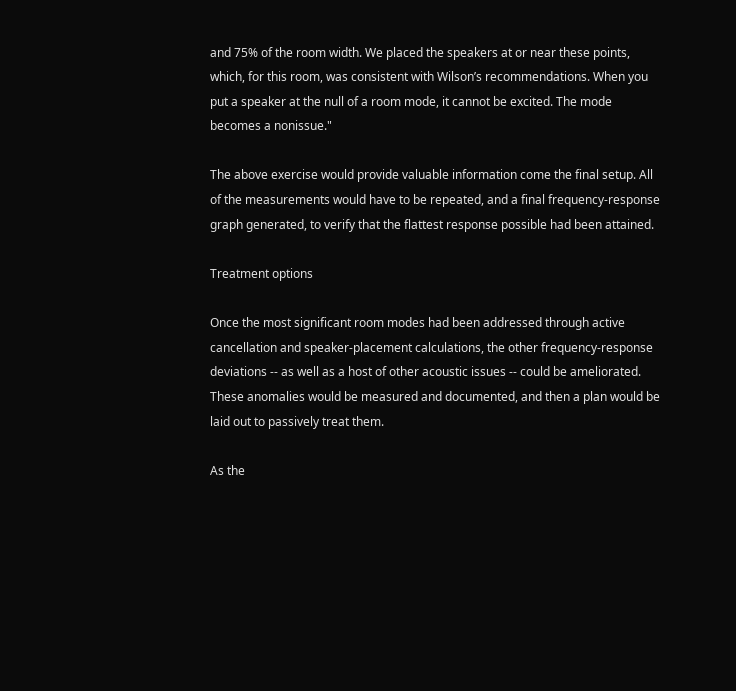and 75% of the room width. We placed the speakers at or near these points, which, for this room, was consistent with Wilson’s recommendations. When you put a speaker at the null of a room mode, it cannot be excited. The mode becomes a nonissue."

The above exercise would provide valuable information come the final setup. All of the measurements would have to be repeated, and a final frequency-response graph generated, to verify that the flattest response possible had been attained.

Treatment options

Once the most significant room modes had been addressed through active cancellation and speaker-placement calculations, the other frequency-response deviations -- as well as a host of other acoustic issues -- could be ameliorated. These anomalies would be measured and documented, and then a plan would be laid out to passively treat them.

As the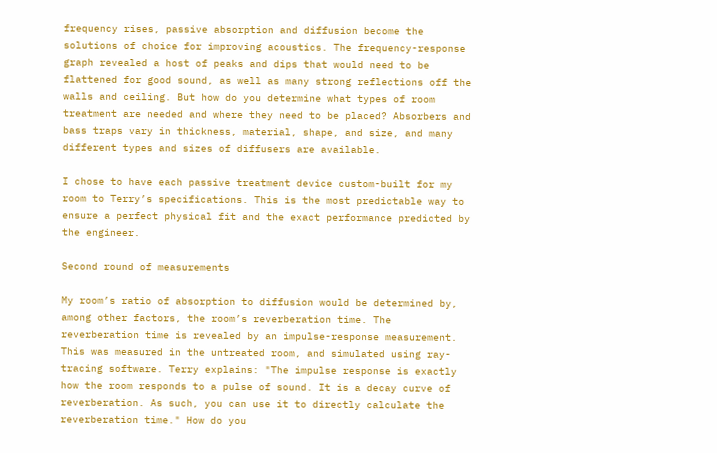frequency rises, passive absorption and diffusion become the solutions of choice for improving acoustics. The frequency-response graph revealed a host of peaks and dips that would need to be flattened for good sound, as well as many strong reflections off the walls and ceiling. But how do you determine what types of room treatment are needed and where they need to be placed? Absorbers and bass traps vary in thickness, material, shape, and size, and many different types and sizes of diffusers are available.

I chose to have each passive treatment device custom-built for my room to Terry’s specifications. This is the most predictable way to ensure a perfect physical fit and the exact performance predicted by the engineer.

Second round of measurements

My room’s ratio of absorption to diffusion would be determined by, among other factors, the room’s reverberation time. The reverberation time is revealed by an impulse-response measurement. This was measured in the untreated room, and simulated using ray-tracing software. Terry explains: "The impulse response is exactly how the room responds to a pulse of sound. It is a decay curve of reverberation. As such, you can use it to directly calculate the reverberation time." How do you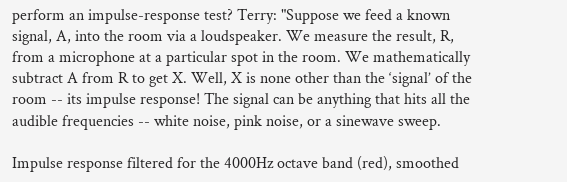perform an impulse-response test? Terry: "Suppose we feed a known signal, A, into the room via a loudspeaker. We measure the result, R, from a microphone at a particular spot in the room. We mathematically subtract A from R to get X. Well, X is none other than the ‘signal’ of the room -- its impulse response! The signal can be anything that hits all the audible frequencies -- white noise, pink noise, or a sinewave sweep.

Impulse response filtered for the 4000Hz octave band (red), smoothed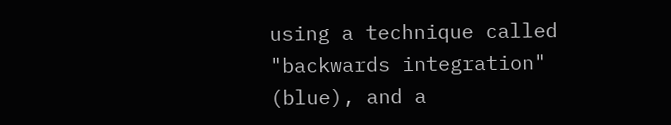using a technique called "backwards integration" (blue), and a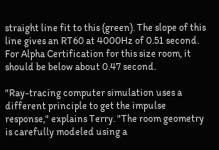straight line fit to this (green). The slope of this line gives an RT60 at 4000Hz of 0.51 second. For Alpha Certification for this size room, it should be below about 0.47 second.

"Ray-tracing computer simulation uses a different principle to get the impulse response," explains Terry. "The room geometry is carefully modeled using a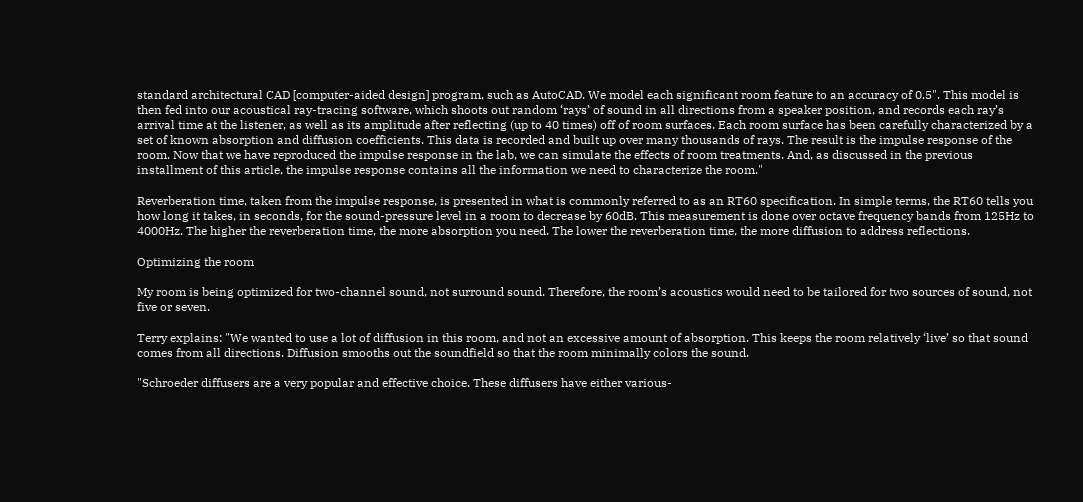standard architectural CAD [computer-aided design] program, such as AutoCAD. We model each significant room feature to an accuracy of 0.5". This model is then fed into our acoustical ray-tracing software, which shoots out random ‘rays’ of sound in all directions from a speaker position, and records each ray’s arrival time at the listener, as well as its amplitude after reflecting (up to 40 times) off of room surfaces. Each room surface has been carefully characterized by a set of known absorption and diffusion coefficients. This data is recorded and built up over many thousands of rays. The result is the impulse response of the room. Now that we have reproduced the impulse response in the lab, we can simulate the effects of room treatments. And, as discussed in the previous installment of this article, the impulse response contains all the information we need to characterize the room."

Reverberation time, taken from the impulse response, is presented in what is commonly referred to as an RT60 specification. In simple terms, the RT60 tells you how long it takes, in seconds, for the sound-pressure level in a room to decrease by 60dB. This measurement is done over octave frequency bands from 125Hz to 4000Hz. The higher the reverberation time, the more absorption you need. The lower the reverberation time, the more diffusion to address reflections.

Optimizing the room

My room is being optimized for two-channel sound, not surround sound. Therefore, the room’s acoustics would need to be tailored for two sources of sound, not five or seven.

Terry explains: "We wanted to use a lot of diffusion in this room, and not an excessive amount of absorption. This keeps the room relatively ‘live’ so that sound comes from all directions. Diffusion smooths out the soundfield so that the room minimally colors the sound.

"Schroeder diffusers are a very popular and effective choice. These diffusers have either various-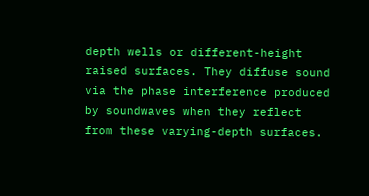depth wells or different-height raised surfaces. They diffuse sound via the phase interference produced by soundwaves when they reflect from these varying-depth surfaces.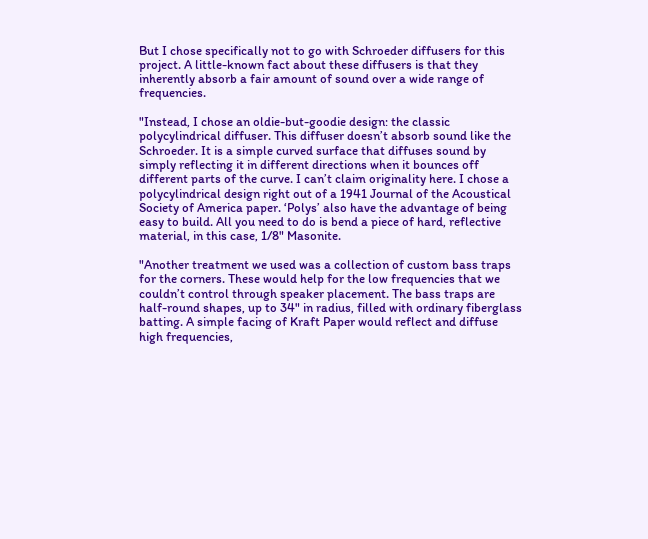But I chose specifically not to go with Schroeder diffusers for this project. A little-known fact about these diffusers is that they inherently absorb a fair amount of sound over a wide range of frequencies.

"Instead, I chose an oldie-but-goodie design: the classic polycylindrical diffuser. This diffuser doesn’t absorb sound like the Schroeder. It is a simple curved surface that diffuses sound by simply reflecting it in different directions when it bounces off different parts of the curve. I can’t claim originality here. I chose a polycylindrical design right out of a 1941 Journal of the Acoustical Society of America paper. ‘Polys’ also have the advantage of being easy to build. All you need to do is bend a piece of hard, reflective material, in this case, 1/8" Masonite.

"Another treatment we used was a collection of custom bass traps for the corners. These would help for the low frequencies that we couldn’t control through speaker placement. The bass traps are half-round shapes, up to 34" in radius, filled with ordinary fiberglass batting. A simple facing of Kraft Paper would reflect and diffuse high frequencies,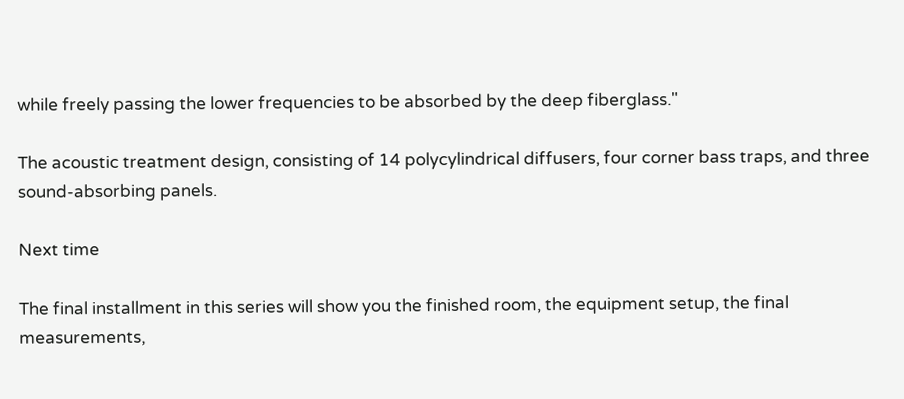while freely passing the lower frequencies to be absorbed by the deep fiberglass."

The acoustic treatment design, consisting of 14 polycylindrical diffusers, four corner bass traps, and three sound-absorbing panels.

Next time

The final installment in this series will show you the finished room, the equipment setup, the final measurements,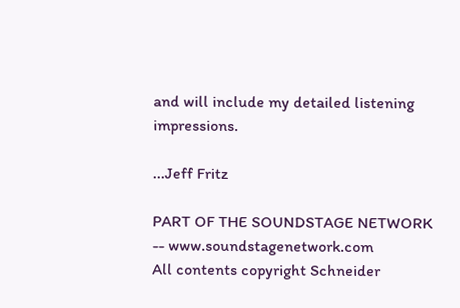and will include my detailed listening impressions.

...Jeff Fritz

PART OF THE SOUNDSTAGE NETWORK -- www.soundstagenetwork.com
All contents copyright Schneider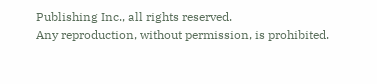Publishing Inc., all rights reserved.
Any reproduction, without permission, is prohibited.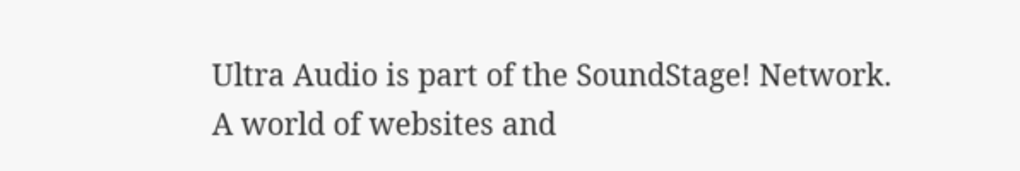Ultra Audio is part of the SoundStage! Network.
A world of websites and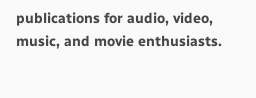publications for audio, video, music, and movie enthusiasts.